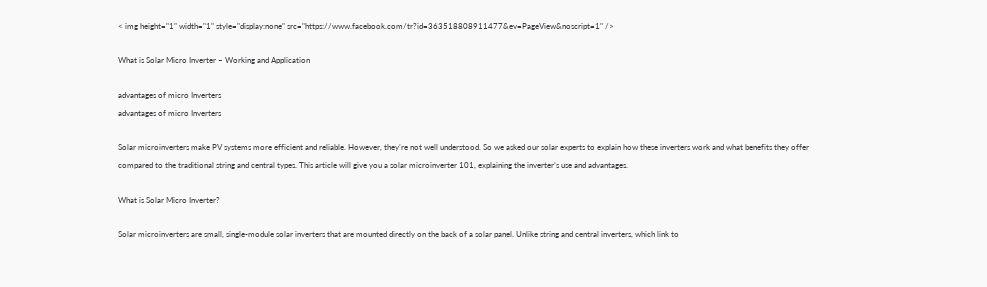< img height="1" width="1" style="display:none" src="https://www.facebook.com/tr?id=363518808911477&ev=PageView&noscript=1" />

What is Solar Micro Inverter – Working and Application

advantages of micro Inverters
advantages of micro Inverters

Solar microinverters make PV systems more efficient and reliable. However, they’re not well understood. So we asked our solar experts to explain how these inverters work and what benefits they offer compared to the traditional string and central types. This article will give you a solar microinverter 101, explaining the inverter’s use and advantages.

What is Solar Micro Inverter?

Solar microinverters are small, single-module solar inverters that are mounted directly on the back of a solar panel. Unlike string and central inverters, which link to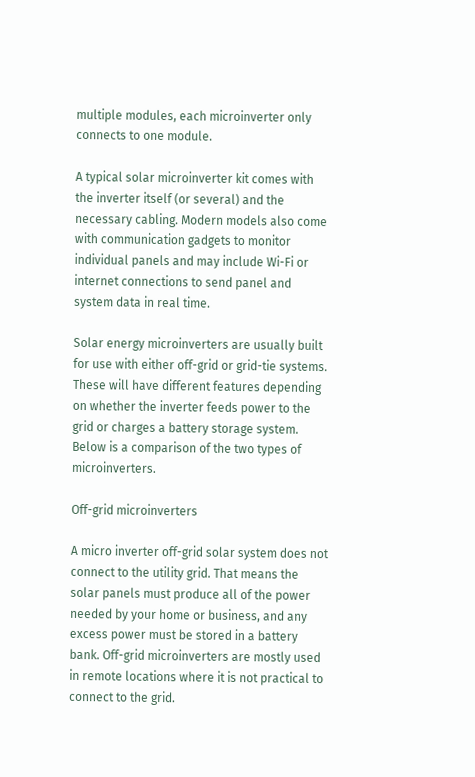multiple modules, each microinverter only connects to one module.

A typical solar microinverter kit comes with the inverter itself (or several) and the necessary cabling. Modern models also come with communication gadgets to monitor individual panels and may include Wi-Fi or internet connections to send panel and system data in real time.

Solar energy microinverters are usually built for use with either off-grid or grid-tie systems. These will have different features depending on whether the inverter feeds power to the grid or charges a battery storage system. Below is a comparison of the two types of microinverters.

Off-grid microinverters

A micro inverter off-grid solar system does not connect to the utility grid. That means the solar panels must produce all of the power needed by your home or business, and any excess power must be stored in a battery bank. Off-grid microinverters are mostly used in remote locations where it is not practical to connect to the grid.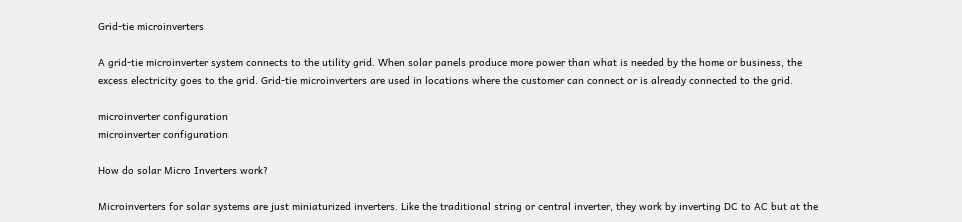Grid-tie microinverters

A grid-tie microinverter system connects to the utility grid. When solar panels produce more power than what is needed by the home or business, the excess electricity goes to the grid. Grid-tie microinverters are used in locations where the customer can connect or is already connected to the grid.

microinverter configuration
microinverter configuration

How do solar Micro Inverters work?

Microinverters for solar systems are just miniaturized inverters. Like the traditional string or central inverter, they work by inverting DC to AC but at the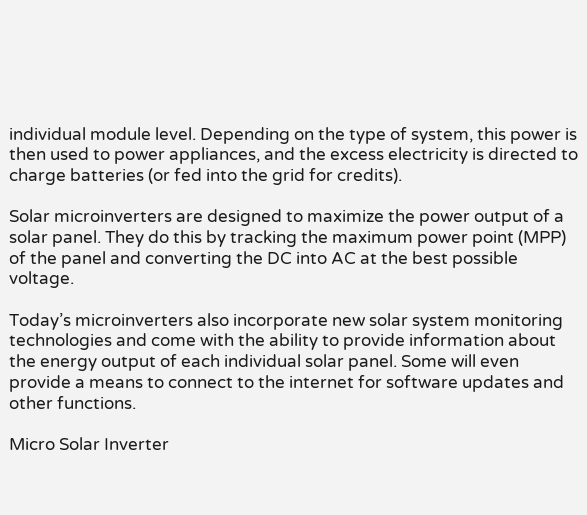individual module level. Depending on the type of system, this power is then used to power appliances, and the excess electricity is directed to charge batteries (or fed into the grid for credits).

Solar microinverters are designed to maximize the power output of a solar panel. They do this by tracking the maximum power point (MPP) of the panel and converting the DC into AC at the best possible voltage.

Today’s microinverters also incorporate new solar system monitoring technologies and come with the ability to provide information about the energy output of each individual solar panel. Some will even provide a means to connect to the internet for software updates and other functions.

Micro Solar Inverter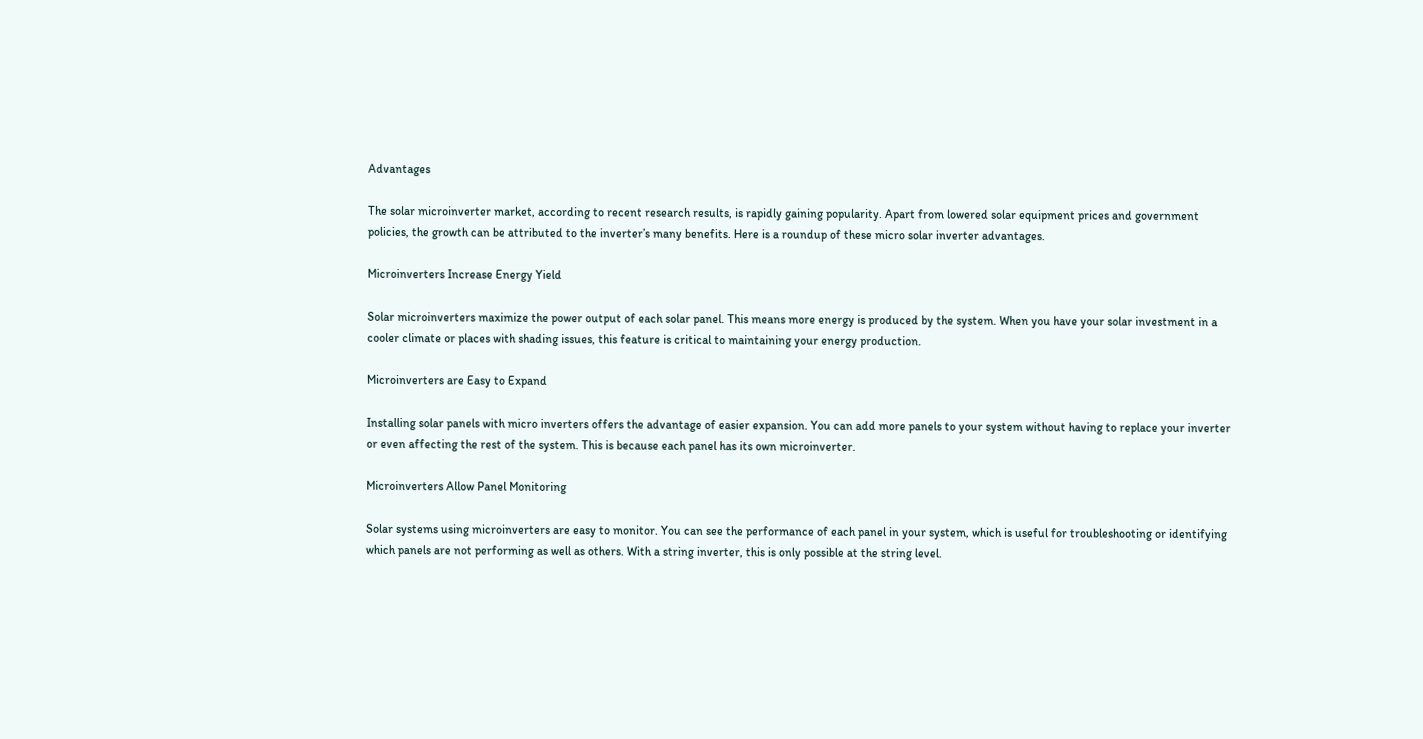Advantages

The solar microinverter market, according to recent research results, is rapidly gaining popularity. Apart from lowered solar equipment prices and government policies, the growth can be attributed to the inverter’s many benefits. Here is a roundup of these micro solar inverter advantages.

Microinverters Increase Energy Yield

Solar microinverters maximize the power output of each solar panel. This means more energy is produced by the system. When you have your solar investment in a cooler climate or places with shading issues, this feature is critical to maintaining your energy production.

Microinverters are Easy to Expand

Installing solar panels with micro inverters offers the advantage of easier expansion. You can add more panels to your system without having to replace your inverter or even affecting the rest of the system. This is because each panel has its own microinverter.

Microinverters Allow Panel Monitoring

Solar systems using microinverters are easy to monitor. You can see the performance of each panel in your system, which is useful for troubleshooting or identifying which panels are not performing as well as others. With a string inverter, this is only possible at the string level.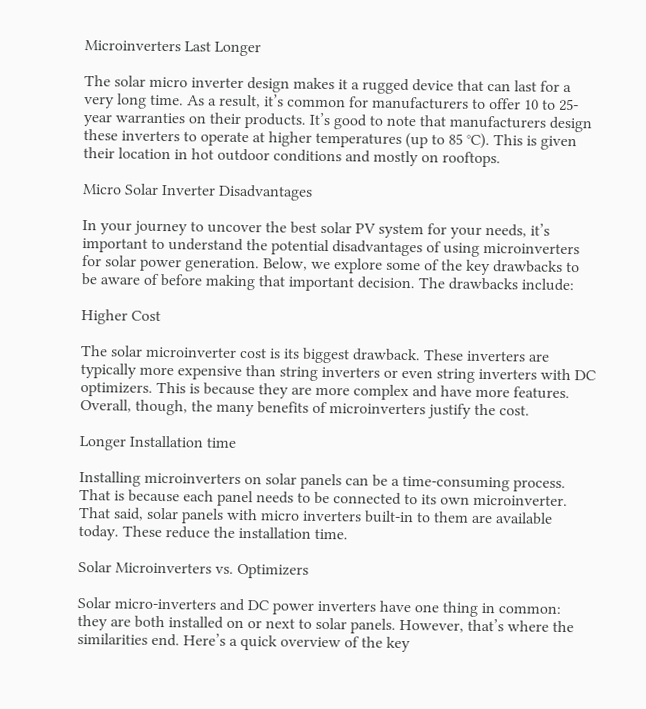Microinverters Last Longer

The solar micro inverter design makes it a rugged device that can last for a very long time. As a result, it’s common for manufacturers to offer 10 to 25-year warranties on their products. It’s good to note that manufacturers design these inverters to operate at higher temperatures (up to 85 °C). This is given their location in hot outdoor conditions and mostly on rooftops.

Micro Solar Inverter Disadvantages

In your journey to uncover the best solar PV system for your needs, it’s important to understand the potential disadvantages of using microinverters for solar power generation. Below, we explore some of the key drawbacks to be aware of before making that important decision. The drawbacks include:

Higher Cost

The solar microinverter cost is its biggest drawback. These inverters are typically more expensive than string inverters or even string inverters with DC optimizers. This is because they are more complex and have more features. Overall, though, the many benefits of microinverters justify the cost.

Longer Installation time

Installing microinverters on solar panels can be a time-consuming process. That is because each panel needs to be connected to its own microinverter. That said, solar panels with micro inverters built-in to them are available today. These reduce the installation time.

Solar Microinverters vs. Optimizers

Solar micro-inverters and DC power inverters have one thing in common: they are both installed on or next to solar panels. However, that’s where the similarities end. Here’s a quick overview of the key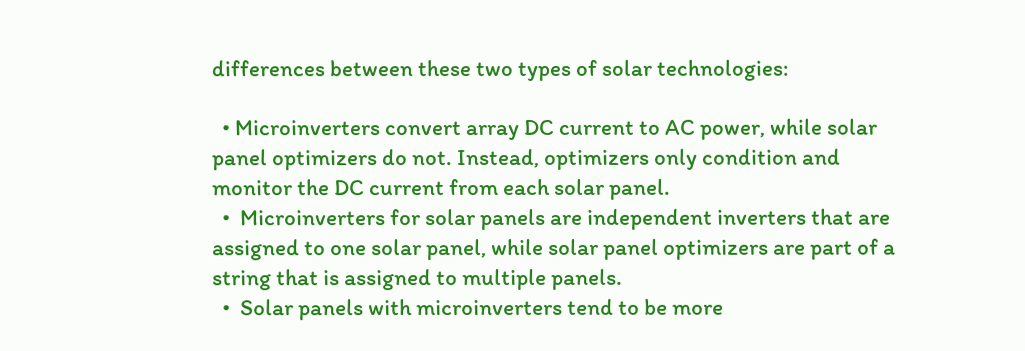differences between these two types of solar technologies:

  • Microinverters convert array DC current to AC power, while solar panel optimizers do not. Instead, optimizers only condition and monitor the DC current from each solar panel.
  •  Microinverters for solar panels are independent inverters that are assigned to one solar panel, while solar panel optimizers are part of a string that is assigned to multiple panels.
  •  Solar panels with microinverters tend to be more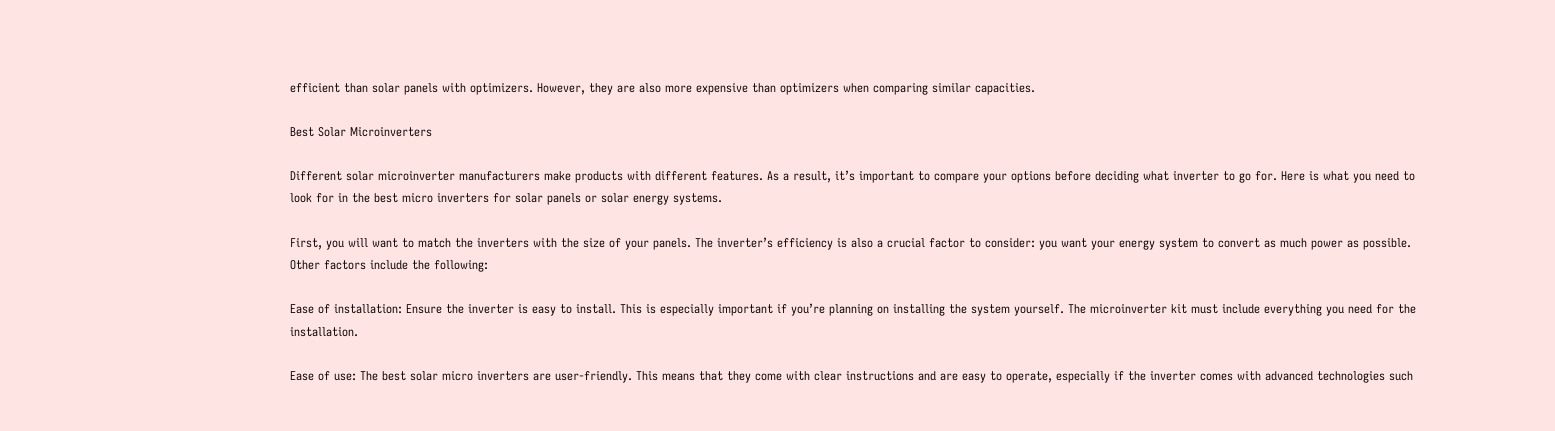efficient than solar panels with optimizers. However, they are also more expensive than optimizers when comparing similar capacities.

Best Solar Microinverters

Different solar microinverter manufacturers make products with different features. As a result, it’s important to compare your options before deciding what inverter to go for. Here is what you need to look for in the best micro inverters for solar panels or solar energy systems.

First, you will want to match the inverters with the size of your panels. The inverter’s efficiency is also a crucial factor to consider: you want your energy system to convert as much power as possible. Other factors include the following:

Ease of installation: Ensure the inverter is easy to install. This is especially important if you’re planning on installing the system yourself. The microinverter kit must include everything you need for the installation.

Ease of use: The best solar micro inverters are user-friendly. This means that they come with clear instructions and are easy to operate, especially if the inverter comes with advanced technologies such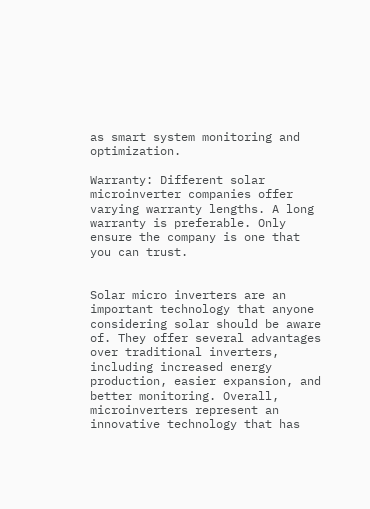as smart system monitoring and optimization.

Warranty: Different solar microinverter companies offer varying warranty lengths. A long warranty is preferable. Only ensure the company is one that you can trust.


Solar micro inverters are an important technology that anyone considering solar should be aware of. They offer several advantages over traditional inverters, including increased energy production, easier expansion, and better monitoring. Overall, microinverters represent an innovative technology that has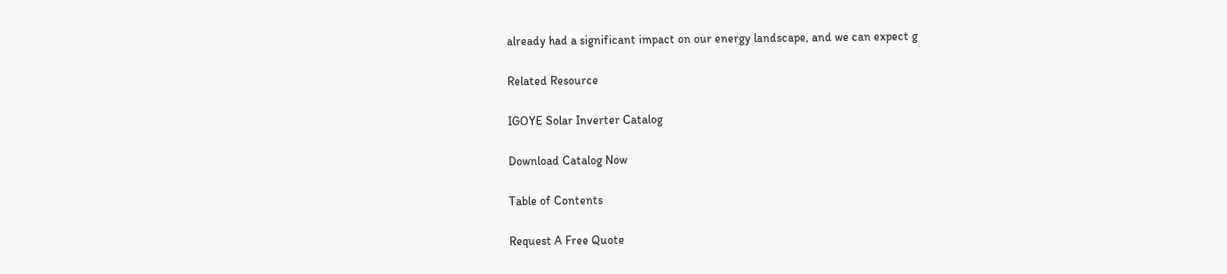already had a significant impact on our energy landscape, and we can expect g

Related Resource

IGOYE Solar Inverter Catalog

Download Catalog Now

Table of Contents

Request A Free Quote